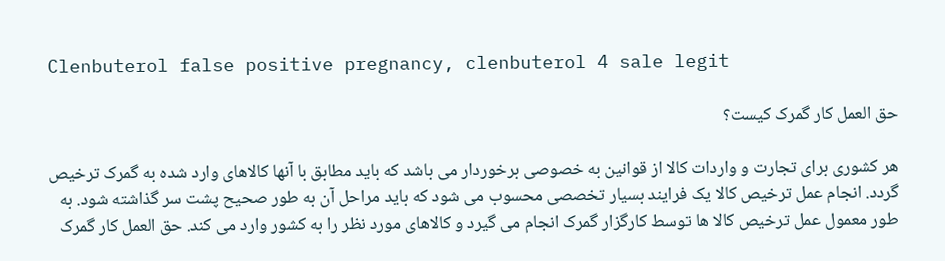Clenbuterol false positive pregnancy, clenbuterol 4 sale legit

حق العمل کار گمرک کیست؟

هر کشوری برای تجارت و واردات کالا از قوانین به خصوصی برخوردار می باشد که باید مطابق با آنها کالاهای وارد شده به گمرک ترخیص گردد. انجام عمل ترخیص کالا یک فرایند بسیار تخصصی محسوب می شود که باید مراحل آن به طور صحیح پشت سر گذاشته شود. به طور معمول عمل ترخیص کالا ها توسط کارگزار گمرک انجام می گیرد و کالاهای مورد نظر را به کشور وارد می کند. حق العمل کار گمرک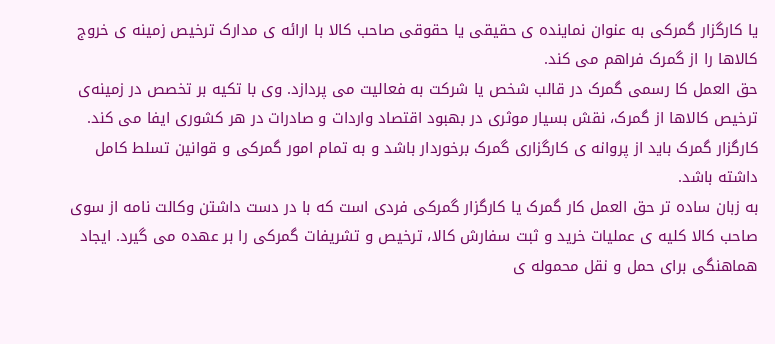یا کارگزار گمرکی به عنوان نماینده ی حقیقی یا حقوقی صاحب کالا با ارائه ی مدارک ترخیص زمینه ی خروج کالاها را از گمرک فراهم می کند.
حق العمل کا رسمی گمرک در قالب شخص یا شرکت به فعالیت می پردازد. وی با تکیه بر تخصص در زمینه‌ی ترخیص کالاها از گمرک، نقش بسیار موثری در بهبود اقتصاد واردات و صادرات در هر کشوری ایفا می کند. کارگزار گمرک باید از پروانه ی کارگزاری گمرک برخوردار باشد و به تمام امور گمرکی و قوانین تسلط کامل داشته باشد.
به زبان ساده تر حق العمل کار گمرک یا کارگزار گمرکی فردی است که با در دست داشتن وکالت نامه از سوی صاحب کالا کلیه ی عملیات خرید و ثبت سفارش کالا، ترخیص و تشریفات گمرکی را بر عهده می گیرد. ایجاد هماهنگی برای حمل و نقل محموله ی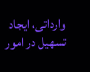وارداتی، ایجاد تسهیل در امور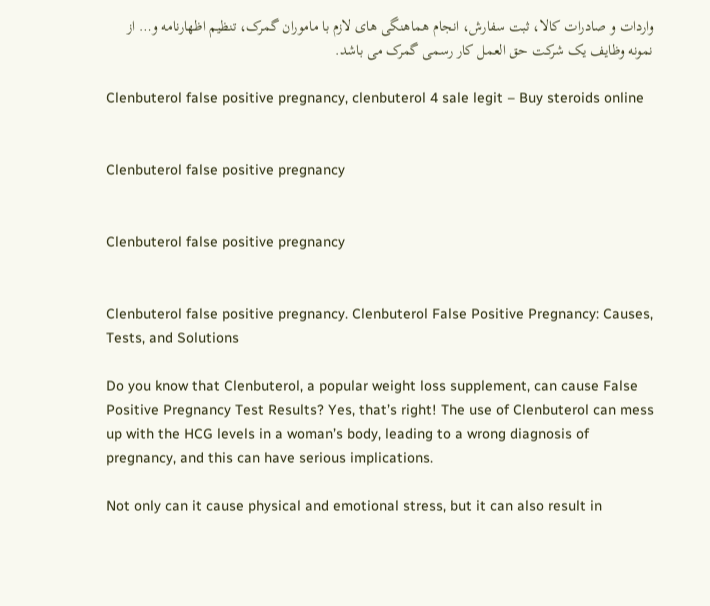واردات و صادرات کالا، ثبت سفارش، انجام هماهنگی های لازم با ماموران گمرک، تنظیم اظهارنامه و… از نمونه وظایف یک شرکت حق العمل کار رسمی گمرک می باشد.

Clenbuterol false positive pregnancy, clenbuterol 4 sale legit – Buy steroids online


Clenbuterol false positive pregnancy


Clenbuterol false positive pregnancy


Clenbuterol false positive pregnancy. Clenbuterol False Positive Pregnancy: Causes, Tests, and Solutions

Do you know that Clenbuterol, a popular weight loss supplement, can cause False Positive Pregnancy Test Results? Yes, that’s right! The use of Clenbuterol can mess up with the HCG levels in a woman’s body, leading to a wrong diagnosis of pregnancy, and this can have serious implications.

Not only can it cause physical and emotional stress, but it can also result in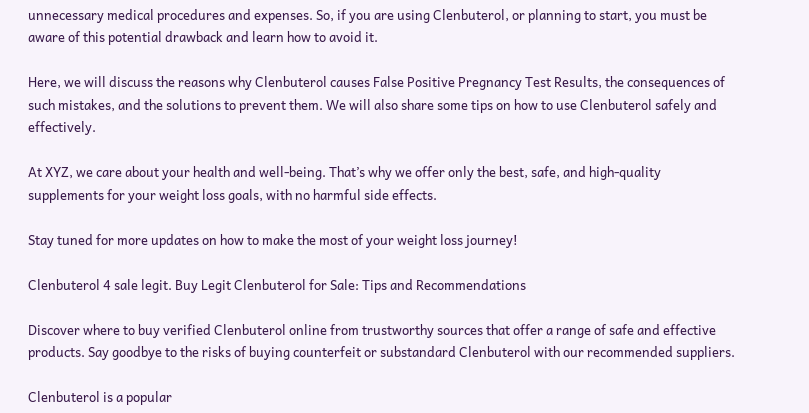unnecessary medical procedures and expenses. So, if you are using Clenbuterol, or planning to start, you must be aware of this potential drawback and learn how to avoid it.

Here, we will discuss the reasons why Clenbuterol causes False Positive Pregnancy Test Results, the consequences of such mistakes, and the solutions to prevent them. We will also share some tips on how to use Clenbuterol safely and effectively.

At XYZ, we care about your health and well-being. That’s why we offer only the best, safe, and high-quality supplements for your weight loss goals, with no harmful side effects.

Stay tuned for more updates on how to make the most of your weight loss journey!

Clenbuterol 4 sale legit. Buy Legit Clenbuterol for Sale: Tips and Recommendations

Discover where to buy verified Clenbuterol online from trustworthy sources that offer a range of safe and effective products. Say goodbye to the risks of buying counterfeit or substandard Clenbuterol with our recommended suppliers.

Clenbuterol is a popular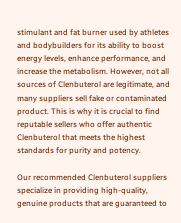stimulant and fat burner used by athletes and bodybuilders for its ability to boost energy levels, enhance performance, and increase the metabolism. However, not all sources of Clenbuterol are legitimate, and many suppliers sell fake or contaminated product. This is why it is crucial to find reputable sellers who offer authentic Clenbuterol that meets the highest standards for purity and potency.

Our recommended Clenbuterol suppliers specialize in providing high-quality, genuine products that are guaranteed to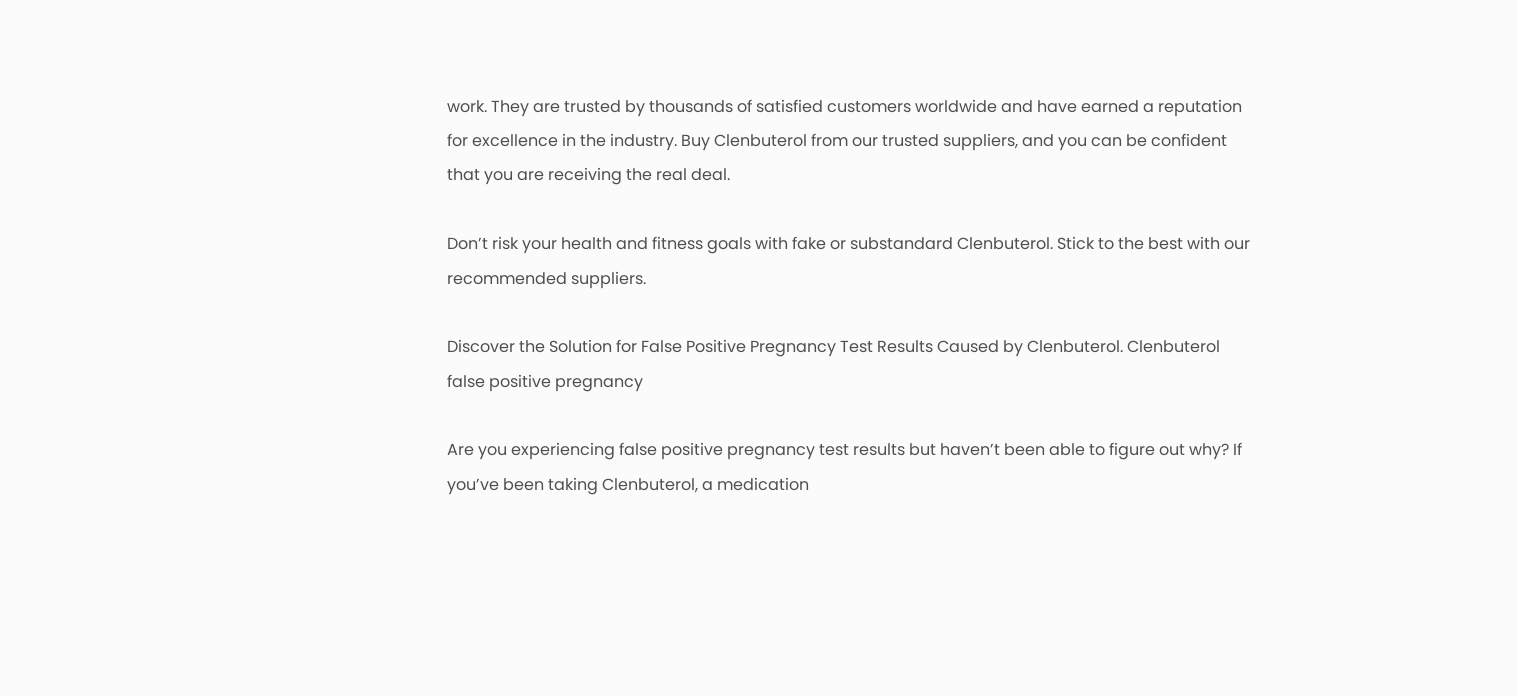work. They are trusted by thousands of satisfied customers worldwide and have earned a reputation for excellence in the industry. Buy Clenbuterol from our trusted suppliers, and you can be confident that you are receiving the real deal.

Don’t risk your health and fitness goals with fake or substandard Clenbuterol. Stick to the best with our recommended suppliers.

Discover the Solution for False Positive Pregnancy Test Results Caused by Clenbuterol. Clenbuterol false positive pregnancy

Are you experiencing false positive pregnancy test results but haven’t been able to figure out why? If you’ve been taking Clenbuterol, a medication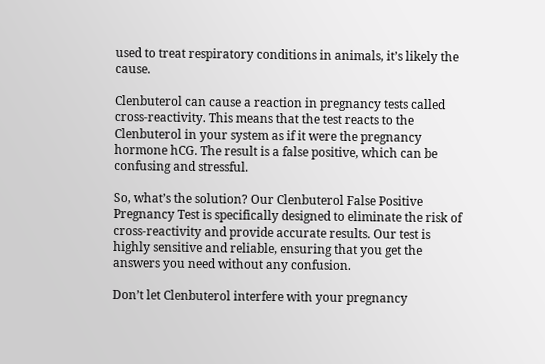used to treat respiratory conditions in animals, it’s likely the cause.

Clenbuterol can cause a reaction in pregnancy tests called cross-reactivity. This means that the test reacts to the Clenbuterol in your system as if it were the pregnancy hormone hCG. The result is a false positive, which can be confusing and stressful.

So, what’s the solution? Our Clenbuterol False Positive Pregnancy Test is specifically designed to eliminate the risk of cross-reactivity and provide accurate results. Our test is highly sensitive and reliable, ensuring that you get the answers you need without any confusion.

Don’t let Clenbuterol interfere with your pregnancy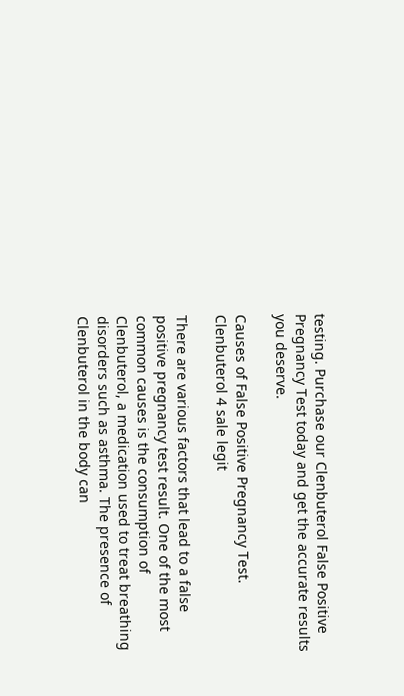testing. Purchase our Clenbuterol False Positive Pregnancy Test today and get the accurate results you deserve.

Causes of False Positive Pregnancy Test. Clenbuterol 4 sale legit

There are various factors that lead to a false positive pregnancy test result. One of the most common causes is the consumption of Clenbuterol, a medication used to treat breathing disorders such as asthma. The presence of Clenbuterol in the body can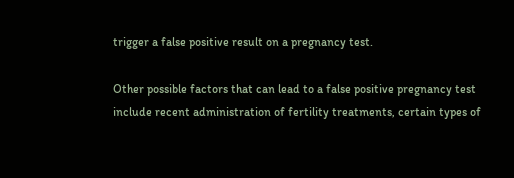trigger a false positive result on a pregnancy test.

Other possible factors that can lead to a false positive pregnancy test include recent administration of fertility treatments, certain types of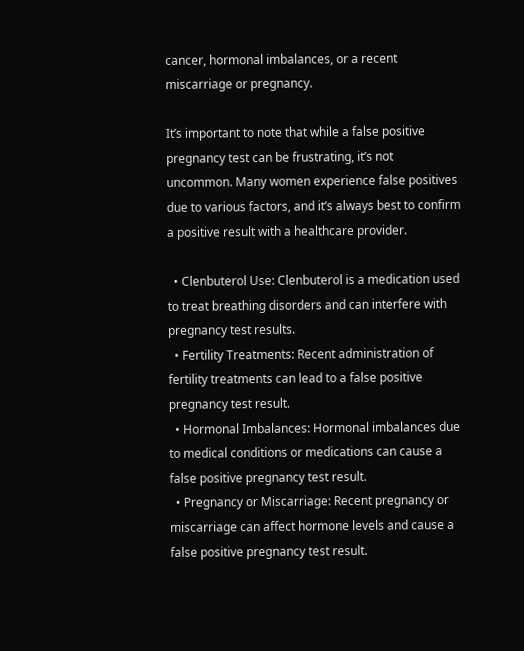cancer, hormonal imbalances, or a recent miscarriage or pregnancy.

It’s important to note that while a false positive pregnancy test can be frustrating, it’s not uncommon. Many women experience false positives due to various factors, and it’s always best to confirm a positive result with a healthcare provider.

  • Clenbuterol Use: Clenbuterol is a medication used to treat breathing disorders and can interfere with pregnancy test results.
  • Fertility Treatments: Recent administration of fertility treatments can lead to a false positive pregnancy test result.
  • Hormonal Imbalances: Hormonal imbalances due to medical conditions or medications can cause a false positive pregnancy test result.
  • Pregnancy or Miscarriage: Recent pregnancy or miscarriage can affect hormone levels and cause a false positive pregnancy test result.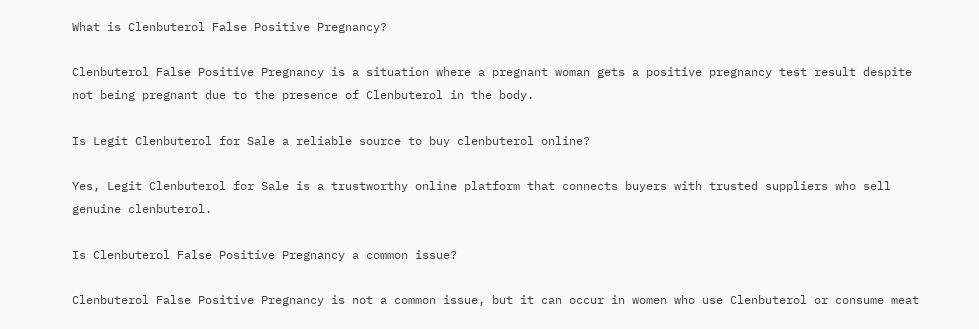What is Clenbuterol False Positive Pregnancy?

Clenbuterol False Positive Pregnancy is a situation where a pregnant woman gets a positive pregnancy test result despite not being pregnant due to the presence of Clenbuterol in the body.

Is Legit Clenbuterol for Sale a reliable source to buy clenbuterol online?

Yes, Legit Clenbuterol for Sale is a trustworthy online platform that connects buyers with trusted suppliers who sell genuine clenbuterol.

Is Clenbuterol False Positive Pregnancy a common issue?

Clenbuterol False Positive Pregnancy is not a common issue, but it can occur in women who use Clenbuterol or consume meat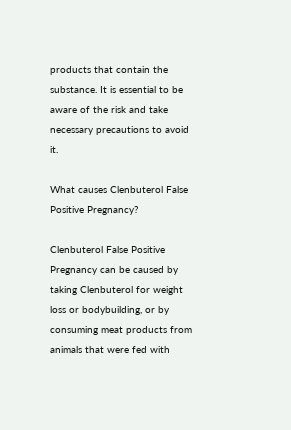products that contain the substance. It is essential to be aware of the risk and take necessary precautions to avoid it.

What causes Clenbuterol False Positive Pregnancy?

Clenbuterol False Positive Pregnancy can be caused by taking Clenbuterol for weight loss or bodybuilding, or by consuming meat products from animals that were fed with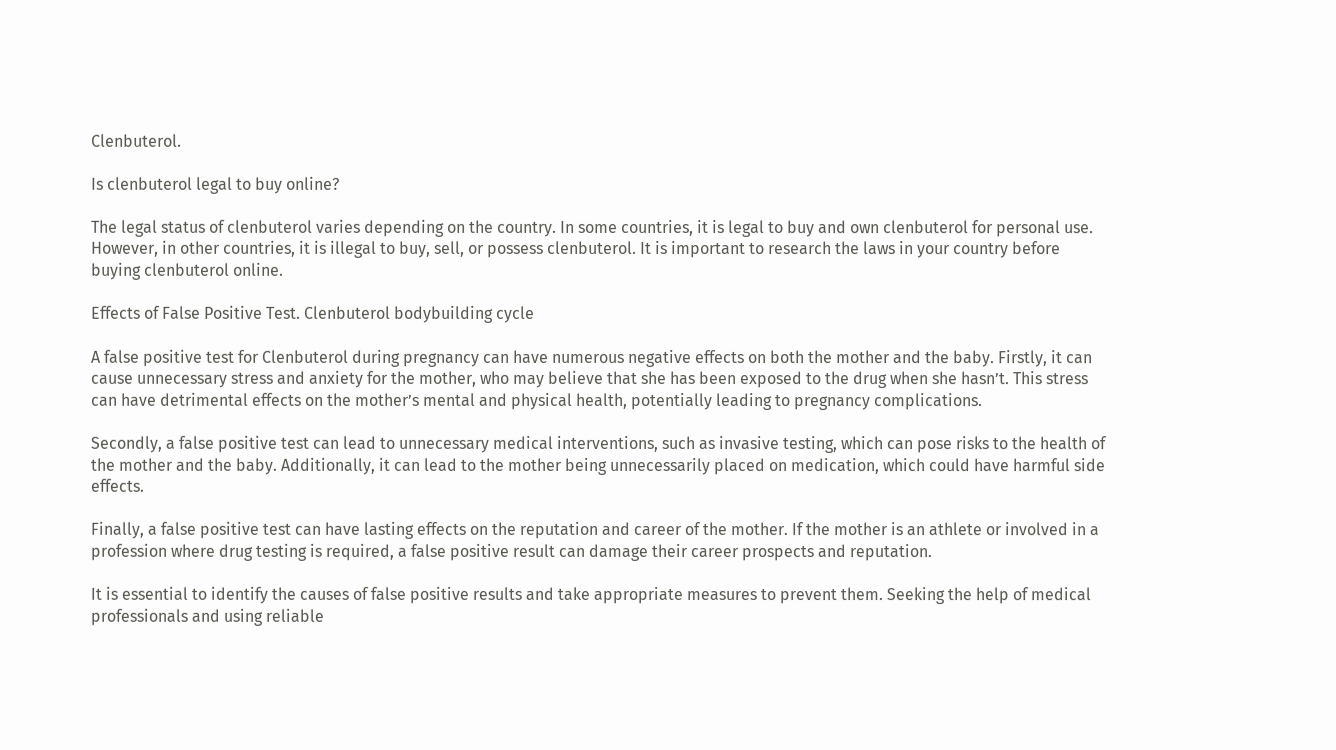Clenbuterol.

Is clenbuterol legal to buy online?

The legal status of clenbuterol varies depending on the country. In some countries, it is legal to buy and own clenbuterol for personal use. However, in other countries, it is illegal to buy, sell, or possess clenbuterol. It is important to research the laws in your country before buying clenbuterol online.

Effects of False Positive Test. Clenbuterol bodybuilding cycle

A false positive test for Clenbuterol during pregnancy can have numerous negative effects on both the mother and the baby. Firstly, it can cause unnecessary stress and anxiety for the mother, who may believe that she has been exposed to the drug when she hasn’t. This stress can have detrimental effects on the mother’s mental and physical health, potentially leading to pregnancy complications.

Secondly, a false positive test can lead to unnecessary medical interventions, such as invasive testing, which can pose risks to the health of the mother and the baby. Additionally, it can lead to the mother being unnecessarily placed on medication, which could have harmful side effects.

Finally, a false positive test can have lasting effects on the reputation and career of the mother. If the mother is an athlete or involved in a profession where drug testing is required, a false positive result can damage their career prospects and reputation.

It is essential to identify the causes of false positive results and take appropriate measures to prevent them. Seeking the help of medical professionals and using reliable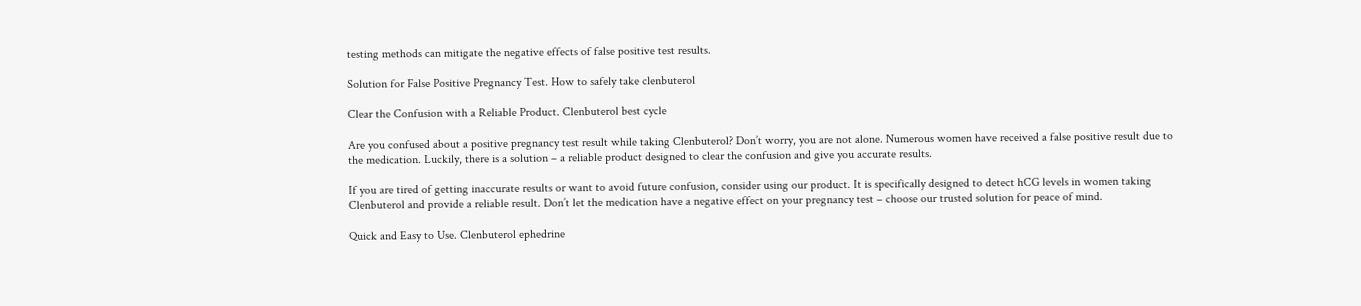testing methods can mitigate the negative effects of false positive test results.

Solution for False Positive Pregnancy Test. How to safely take clenbuterol

Clear the Confusion with a Reliable Product. Clenbuterol best cycle

Are you confused about a positive pregnancy test result while taking Clenbuterol? Don’t worry, you are not alone. Numerous women have received a false positive result due to the medication. Luckily, there is a solution – a reliable product designed to clear the confusion and give you accurate results.

If you are tired of getting inaccurate results or want to avoid future confusion, consider using our product. It is specifically designed to detect hCG levels in women taking Clenbuterol and provide a reliable result. Don’t let the medication have a negative effect on your pregnancy test – choose our trusted solution for peace of mind.

Quick and Easy to Use. Clenbuterol ephedrine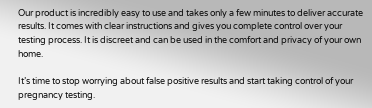Our product is incredibly easy to use and takes only a few minutes to deliver accurate results. It comes with clear instructions and gives you complete control over your testing process. It is discreet and can be used in the comfort and privacy of your own home.

It’s time to stop worrying about false positive results and start taking control of your pregnancy testing.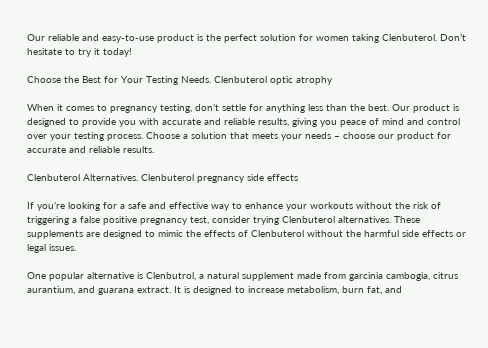Our reliable and easy-to-use product is the perfect solution for women taking Clenbuterol. Don’t hesitate to try it today!

Choose the Best for Your Testing Needs. Clenbuterol optic atrophy

When it comes to pregnancy testing, don’t settle for anything less than the best. Our product is designed to provide you with accurate and reliable results, giving you peace of mind and control over your testing process. Choose a solution that meets your needs – choose our product for accurate and reliable results.

Clenbuterol Alternatives. Clenbuterol pregnancy side effects

If you’re looking for a safe and effective way to enhance your workouts without the risk of triggering a false positive pregnancy test, consider trying Clenbuterol alternatives. These supplements are designed to mimic the effects of Clenbuterol without the harmful side effects or legal issues.

One popular alternative is Clenbutrol, a natural supplement made from garcinia cambogia, citrus aurantium, and guarana extract. It is designed to increase metabolism, burn fat, and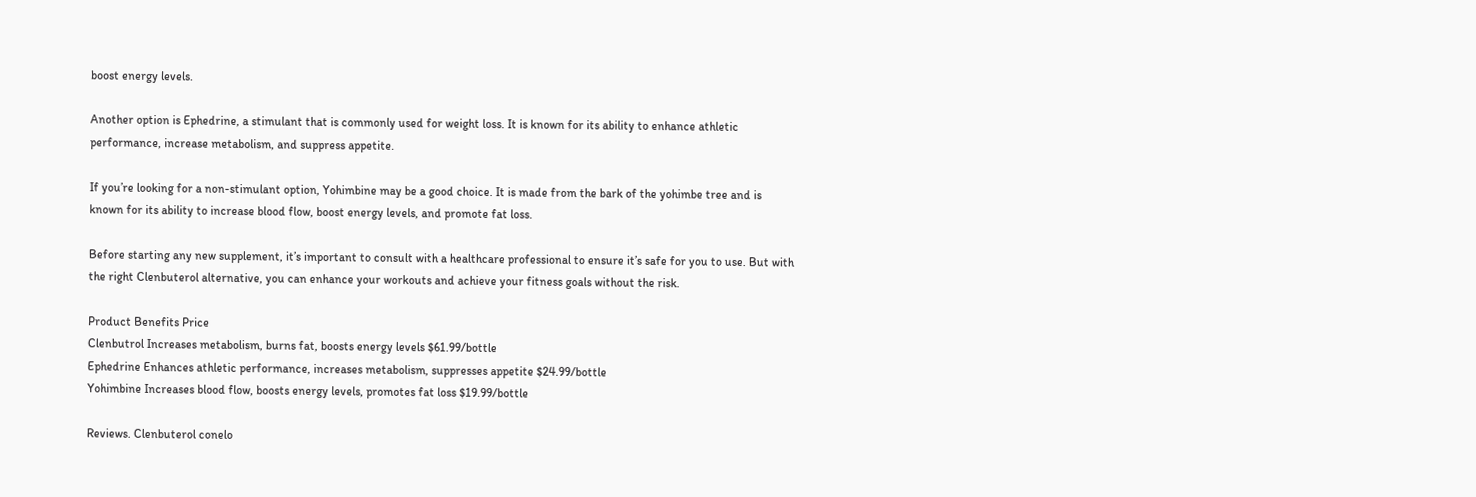boost energy levels.

Another option is Ephedrine, a stimulant that is commonly used for weight loss. It is known for its ability to enhance athletic performance, increase metabolism, and suppress appetite.

If you’re looking for a non-stimulant option, Yohimbine may be a good choice. It is made from the bark of the yohimbe tree and is known for its ability to increase blood flow, boost energy levels, and promote fat loss.

Before starting any new supplement, it’s important to consult with a healthcare professional to ensure it’s safe for you to use. But with the right Clenbuterol alternative, you can enhance your workouts and achieve your fitness goals without the risk.

Product Benefits Price
Clenbutrol Increases metabolism, burns fat, boosts energy levels $61.99/bottle
Ephedrine Enhances athletic performance, increases metabolism, suppresses appetite $24.99/bottle
Yohimbine Increases blood flow, boosts energy levels, promotes fat loss $19.99/bottle

Reviews. Clenbuterol conelo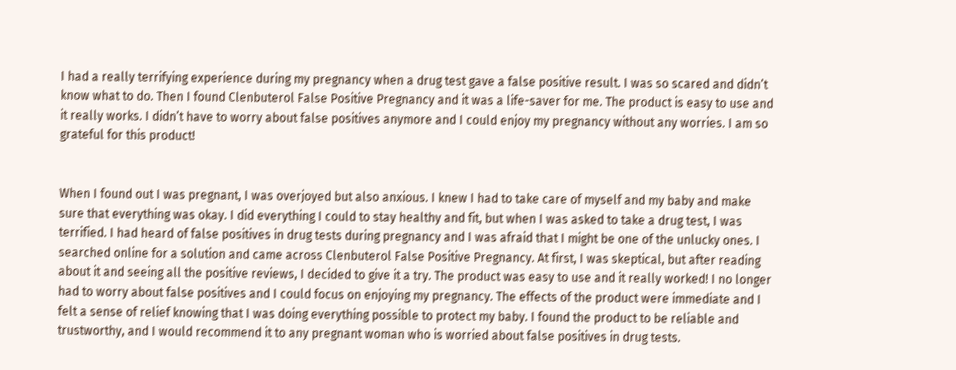I had a really terrifying experience during my pregnancy when a drug test gave a false positive result. I was so scared and didn’t know what to do. Then I found Clenbuterol False Positive Pregnancy and it was a life-saver for me. The product is easy to use and it really works. I didn’t have to worry about false positives anymore and I could enjoy my pregnancy without any worries. I am so grateful for this product!


When I found out I was pregnant, I was overjoyed but also anxious. I knew I had to take care of myself and my baby and make sure that everything was okay. I did everything I could to stay healthy and fit, but when I was asked to take a drug test, I was terrified. I had heard of false positives in drug tests during pregnancy and I was afraid that I might be one of the unlucky ones. I searched online for a solution and came across Clenbuterol False Positive Pregnancy. At first, I was skeptical, but after reading about it and seeing all the positive reviews, I decided to give it a try. The product was easy to use and it really worked! I no longer had to worry about false positives and I could focus on enjoying my pregnancy. The effects of the product were immediate and I felt a sense of relief knowing that I was doing everything possible to protect my baby. I found the product to be reliable and trustworthy, and I would recommend it to any pregnant woman who is worried about false positives in drug tests.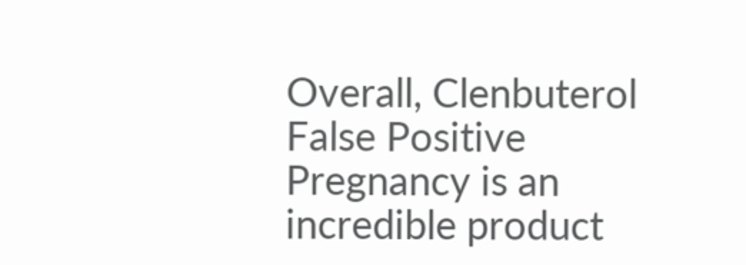Overall, Clenbuterol False Positive Pregnancy is an incredible product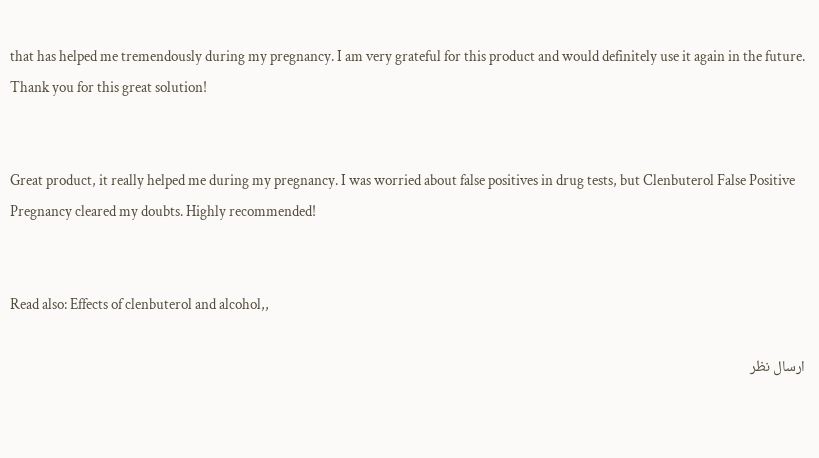that has helped me tremendously during my pregnancy. I am very grateful for this product and would definitely use it again in the future. Thank you for this great solution!


Great product, it really helped me during my pregnancy. I was worried about false positives in drug tests, but Clenbuterol False Positive Pregnancy cleared my doubts. Highly recommended!


Read also: Effects of clenbuterol and alcohol,,

ارسال نظر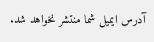آدرس ایمیل شما منتشر نخواهد شد.